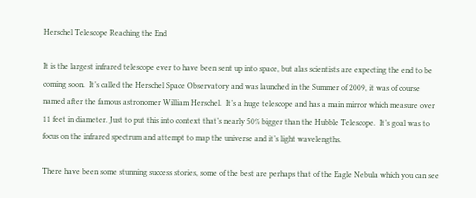Herschel Telescope Reaching the End

It is the largest infrared telescope ever to have been sent up into space, but alas scientists are expecting the end to be coming soon.  It’s called the Herschel Space Observatory and was launched in the Summer of 2009, it was of course named after the famous astronomer William Herschel.  It’s a huge telescope and has a main mirror which measure over 11 feet in diameter. Just to put this into context that’s nearly 50% bigger than the Hubble Telescope.  It’s goal was to focus on the infrared spectrum and attempt to map the universe and it’s light wavelengths.

There have been some stunning success stories, some of the best are perhaps that of the Eagle Nebula which you can see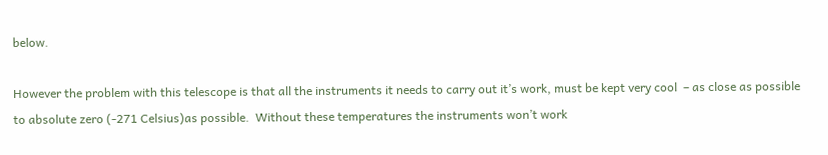below.

However the problem with this telescope is that all the instruments it needs to carry out it’s work, must be kept very cool  – as close as possible to absolute zero (-271 Celsius)as possible.  Without these temperatures the instruments won’t work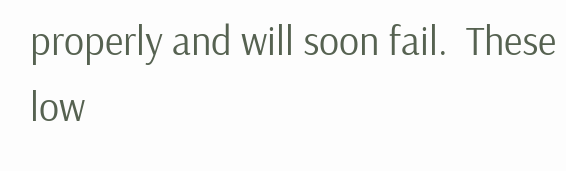properly and will soon fail.  These low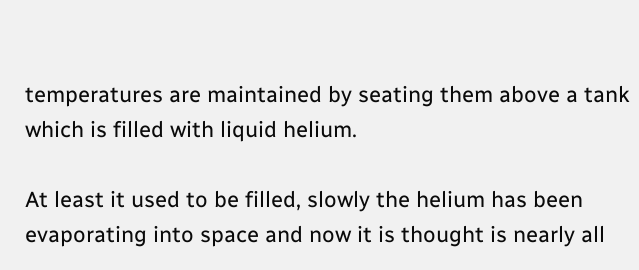temperatures are maintained by seating them above a tank which is filled with liquid helium.

At least it used to be filled, slowly the helium has been evaporating into space and now it is thought is nearly all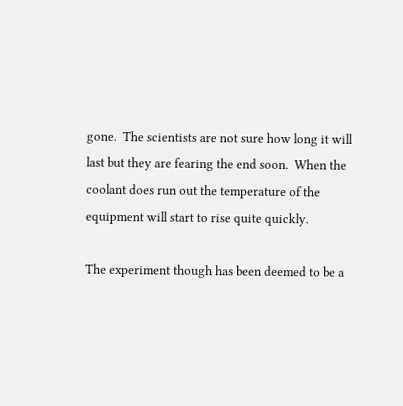gone.  The scientists are not sure how long it will last but they are fearing the end soon.  When the coolant does run out the temperature of the equipment will start to rise quite quickly.

The experiment though has been deemed to be a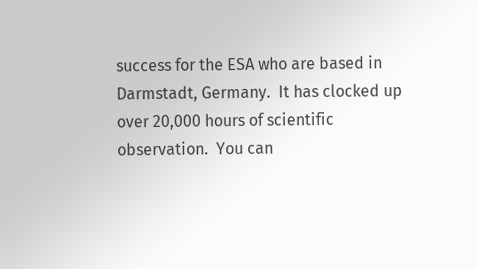success for the ESA who are based in Darmstadt, Germany.  It has clocked up over 20,000 hours of scientific observation.  You can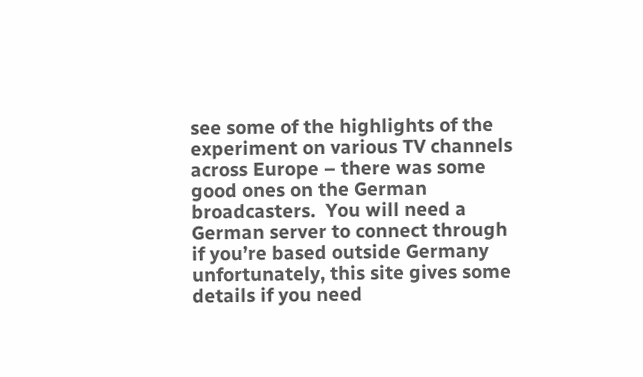see some of the highlights of the experiment on various TV channels across Europe – there was some good ones on the German broadcasters.  You will need a German server to connect through if you’re based outside Germany unfortunately, this site gives some details if you need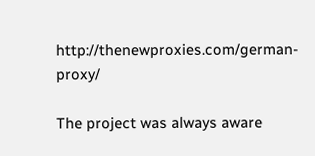http://thenewproxies.com/german-proxy/

The project was always aware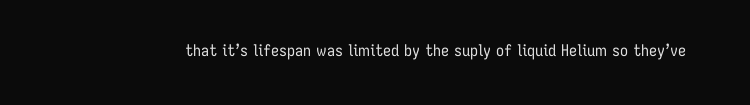that it’s lifespan was limited by the suply of liquid Helium so they’ve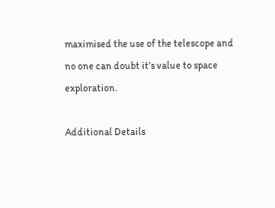maximised the use of the telescope and no one can doubt it’s value to space exploration.

Additional Details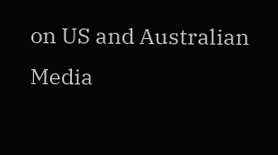on US and Australian Media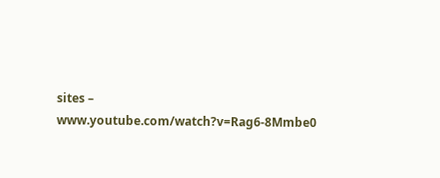sites – www.youtube.com/watch?v=Rag6-8Mmbe0